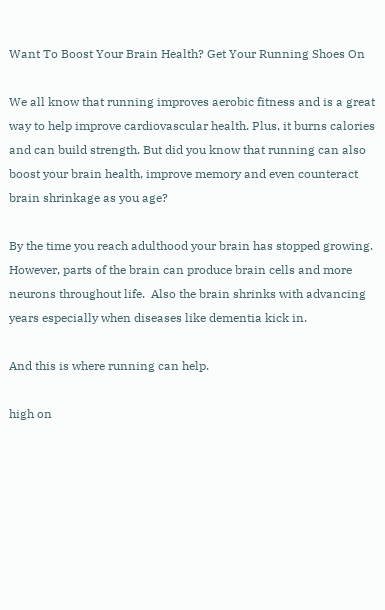Want To Boost Your Brain Health? Get Your Running Shoes On

We all know that running improves aerobic fitness and is a great way to help improve cardiovascular health. Plus, it burns calories and can build strength. But did you know that running can also boost your brain health, improve memory and even counteract brain shrinkage as you age?

By the time you reach adulthood your brain has stopped growing.  However, parts of the brain can produce brain cells and more neurons throughout life.  Also the brain shrinks with advancing years especially when diseases like dementia kick in.

And this is where running can help.

high on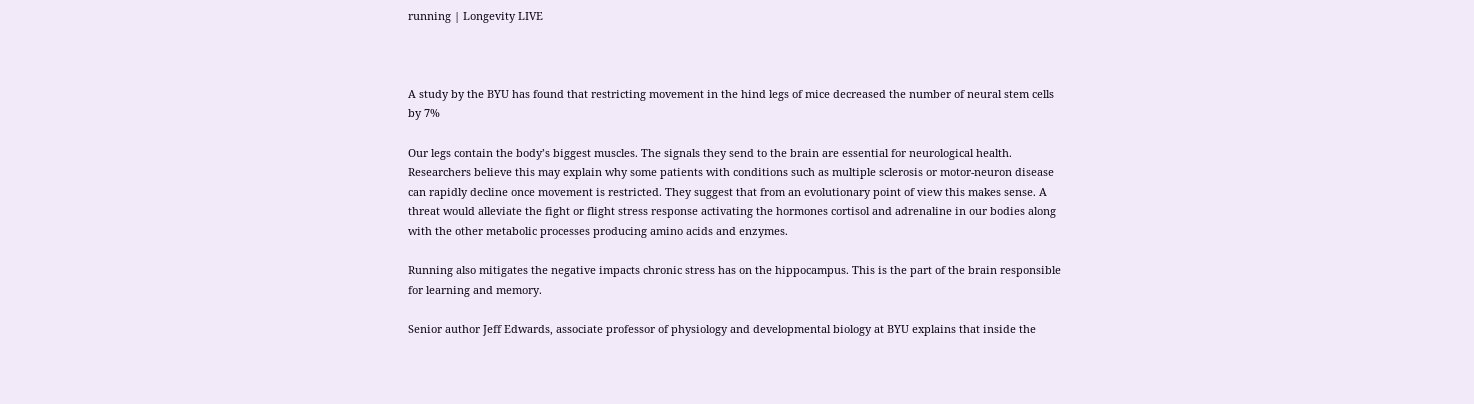running | Longevity LIVE



A study by the BYU has found that restricting movement in the hind legs of mice decreased the number of neural stem cells by 7%

Our legs contain the body’s biggest muscles. The signals they send to the brain are essential for neurological health. Researchers believe this may explain why some patients with conditions such as multiple sclerosis or motor-neuron disease can rapidly decline once movement is restricted. They suggest that from an evolutionary point of view this makes sense. A threat would alleviate the fight or flight stress response activating the hormones cortisol and adrenaline in our bodies along with the other metabolic processes producing amino acids and enzymes.

Running also mitigates the negative impacts chronic stress has on the hippocampus. This is the part of the brain responsible for learning and memory.

Senior author Jeff Edwards, associate professor of physiology and developmental biology at BYU explains that inside the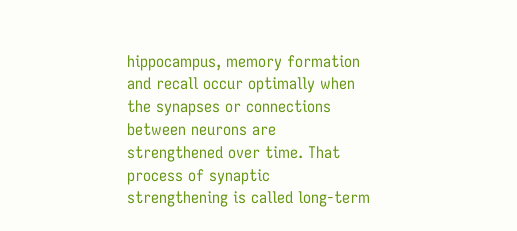hippocampus, memory formation and recall occur optimally when the synapses or connections between neurons are strengthened over time. That process of synaptic strengthening is called long-term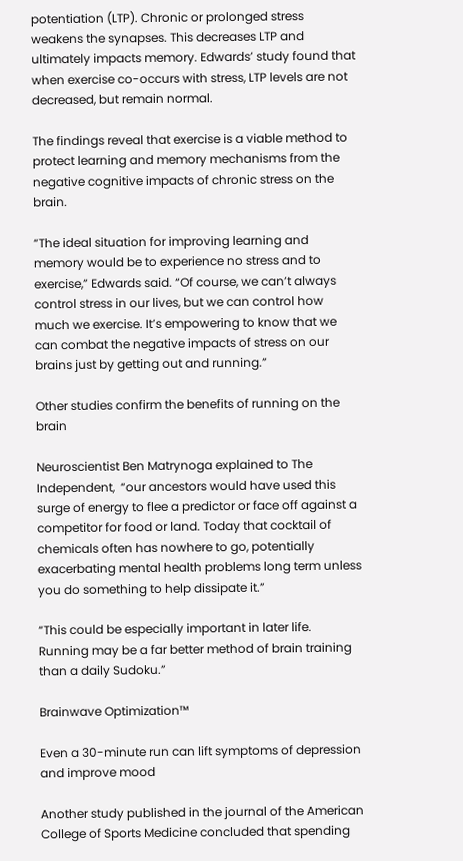potentiation (LTP). Chronic or prolonged stress weakens the synapses. This decreases LTP and ultimately impacts memory. Edwards’ study found that when exercise co-occurs with stress, LTP levels are not decreased, but remain normal.

The findings reveal that exercise is a viable method to protect learning and memory mechanisms from the negative cognitive impacts of chronic stress on the brain.

“The ideal situation for improving learning and memory would be to experience no stress and to exercise,” Edwards said. “Of course, we can’t always control stress in our lives, but we can control how much we exercise. It’s empowering to know that we can combat the negative impacts of stress on our brains just by getting out and running.”

Other studies confirm the benefits of running on the brain

Neuroscientist Ben Matrynoga explained to The Independent,  “our ancestors would have used this surge of energy to flee a predictor or face off against a competitor for food or land. Today that cocktail of chemicals often has nowhere to go, potentially exacerbating mental health problems long term unless you do something to help dissipate it.”

“This could be especially important in later life. Running may be a far better method of brain training than a daily Sudoku.”

Brainwave Optimization™

Even a 30-minute run can lift symptoms of depression and improve mood

Another study published in the journal of the American College of Sports Medicine concluded that spending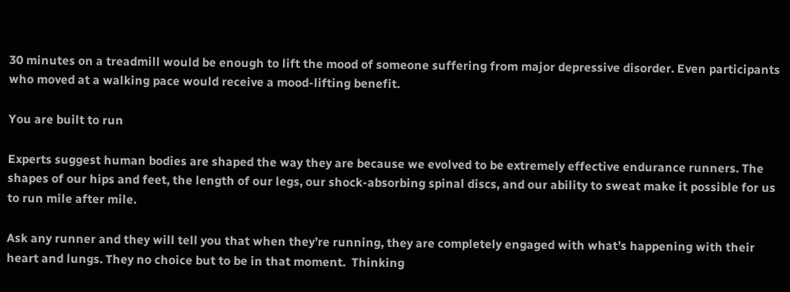30 minutes on a treadmill would be enough to lift the mood of someone suffering from major depressive disorder. Even participants who moved at a walking pace would receive a mood-lifting benefit.

You are built to run

Experts suggest human bodies are shaped the way they are because we evolved to be extremely effective endurance runners. The shapes of our hips and feet, the length of our legs, our shock-absorbing spinal discs, and our ability to sweat make it possible for us to run mile after mile.

Ask any runner and they will tell you that when they’re running, they are completely engaged with what’s happening with their heart and lungs. They no choice but to be in that moment.  Thinking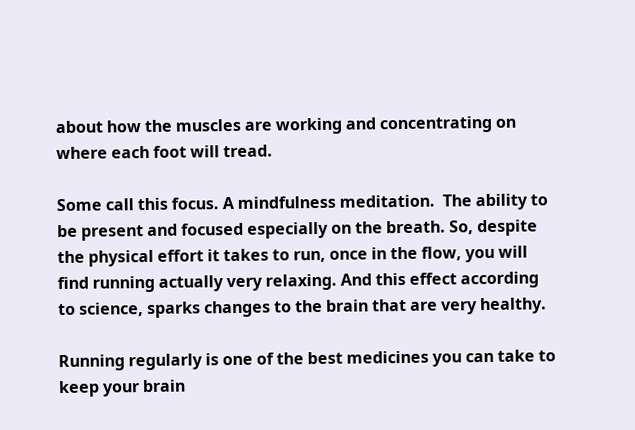about how the muscles are working and concentrating on where each foot will tread.

Some call this focus. A mindfulness meditation.  The ability to be present and focused especially on the breath. So, despite the physical effort it takes to run, once in the flow, you will find running actually very relaxing. And this effect according to science, sparks changes to the brain that are very healthy.

Running regularly is one of the best medicines you can take to keep your brain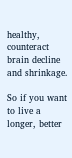healthy, counteract brain decline and shrinkage.

So if you want to live a longer, better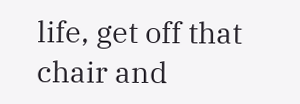life, get off that chair and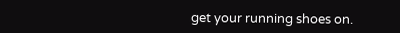get your running shoes on.